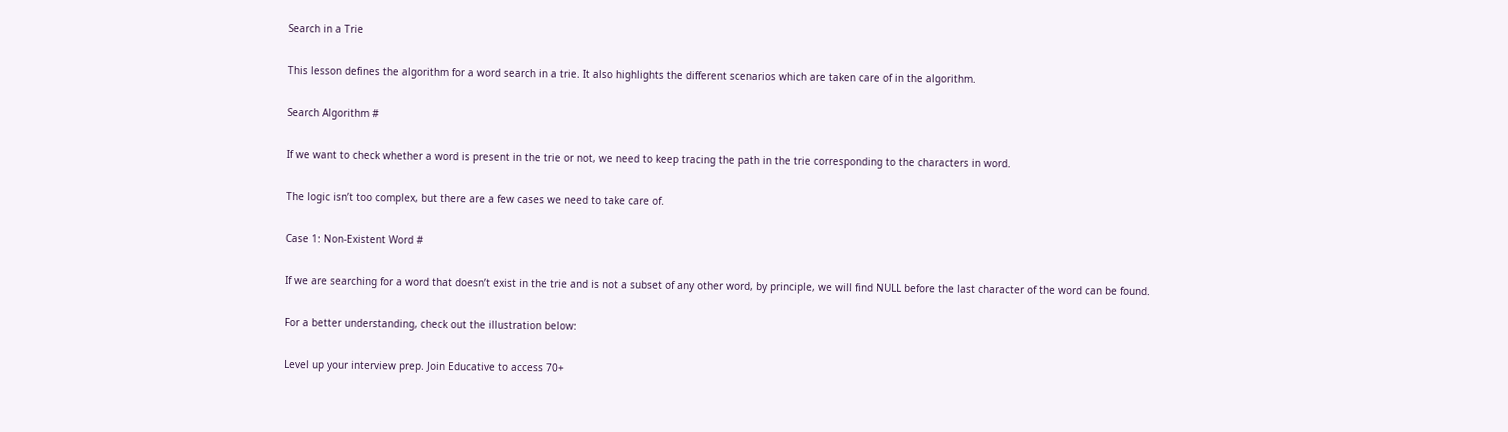Search in a Trie

This lesson defines the algorithm for a word search in a trie. It also highlights the different scenarios which are taken care of in the algorithm.

Search Algorithm #

If we want to check whether a word is present in the trie or not, we need to keep tracing the path in the trie corresponding to the characters in word.

The logic isn’t too complex, but there are a few cases we need to take care of.

Case 1: Non-Existent Word #

If we are searching for a word that doesn’t exist in the trie and is not a subset of any other word, by principle, we will find NULL before the last character of the word can be found.

For a better understanding, check out the illustration below:

Level up your interview prep. Join Educative to access 70+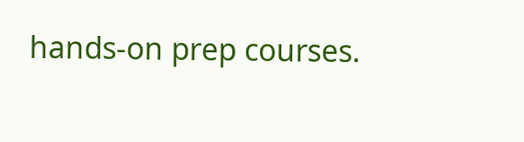hands-on prep courses.